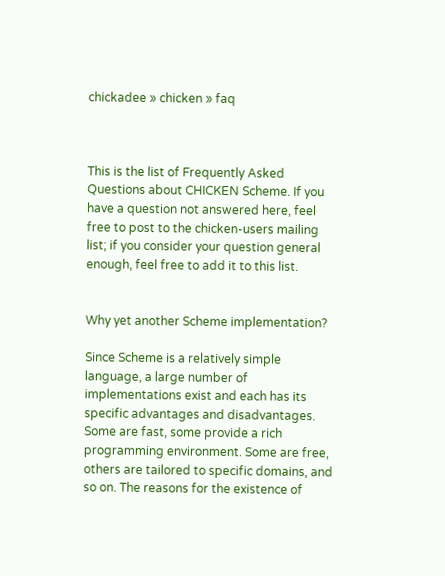chickadee » chicken » faq



This is the list of Frequently Asked Questions about CHICKEN Scheme. If you have a question not answered here, feel free to post to the chicken-users mailing list; if you consider your question general enough, feel free to add it to this list.


Why yet another Scheme implementation?

Since Scheme is a relatively simple language, a large number of implementations exist and each has its specific advantages and disadvantages. Some are fast, some provide a rich programming environment. Some are free, others are tailored to specific domains, and so on. The reasons for the existence of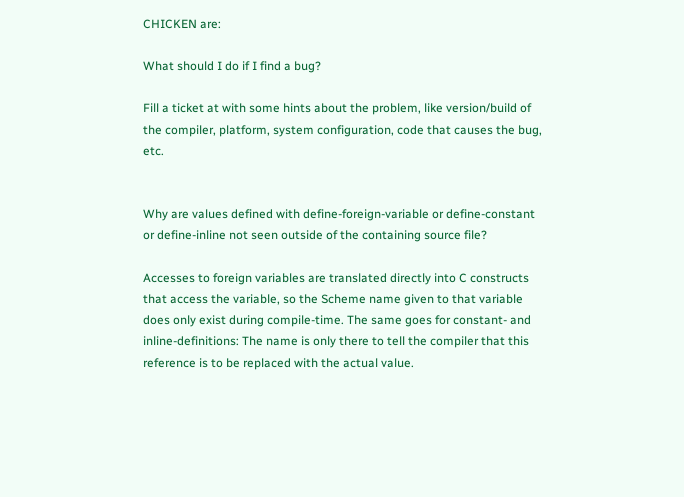CHICKEN are:

What should I do if I find a bug?

Fill a ticket at with some hints about the problem, like version/build of the compiler, platform, system configuration, code that causes the bug, etc.


Why are values defined with define-foreign-variable or define-constant or define-inline not seen outside of the containing source file?

Accesses to foreign variables are translated directly into C constructs that access the variable, so the Scheme name given to that variable does only exist during compile-time. The same goes for constant- and inline-definitions: The name is only there to tell the compiler that this reference is to be replaced with the actual value.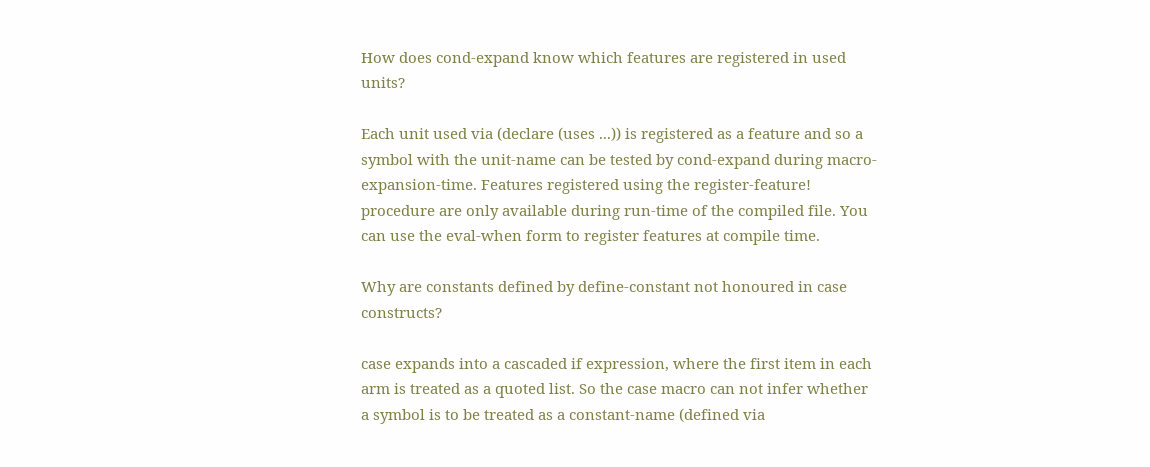How does cond-expand know which features are registered in used units?

Each unit used via (declare (uses ...)) is registered as a feature and so a symbol with the unit-name can be tested by cond-expand during macro-expansion-time. Features registered using the register-feature! procedure are only available during run-time of the compiled file. You can use the eval-when form to register features at compile time.

Why are constants defined by define-constant not honoured in case constructs?

case expands into a cascaded if expression, where the first item in each arm is treated as a quoted list. So the case macro can not infer whether a symbol is to be treated as a constant-name (defined via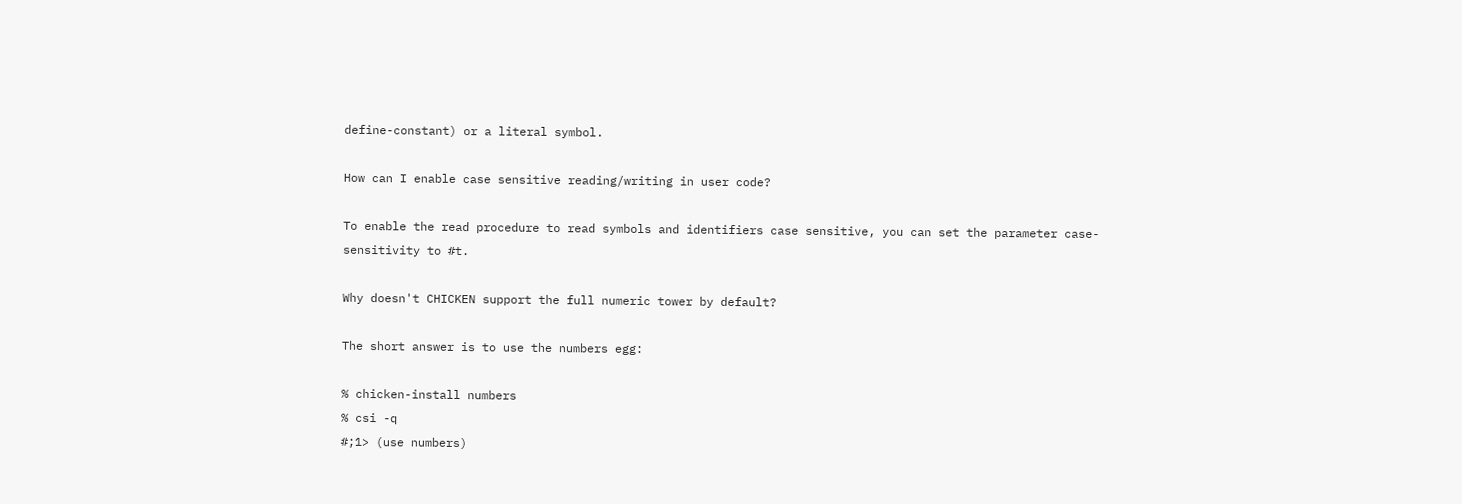define-constant) or a literal symbol.

How can I enable case sensitive reading/writing in user code?

To enable the read procedure to read symbols and identifiers case sensitive, you can set the parameter case-sensitivity to #t.

Why doesn't CHICKEN support the full numeric tower by default?

The short answer is to use the numbers egg:

% chicken-install numbers
% csi -q
#;1> (use numbers)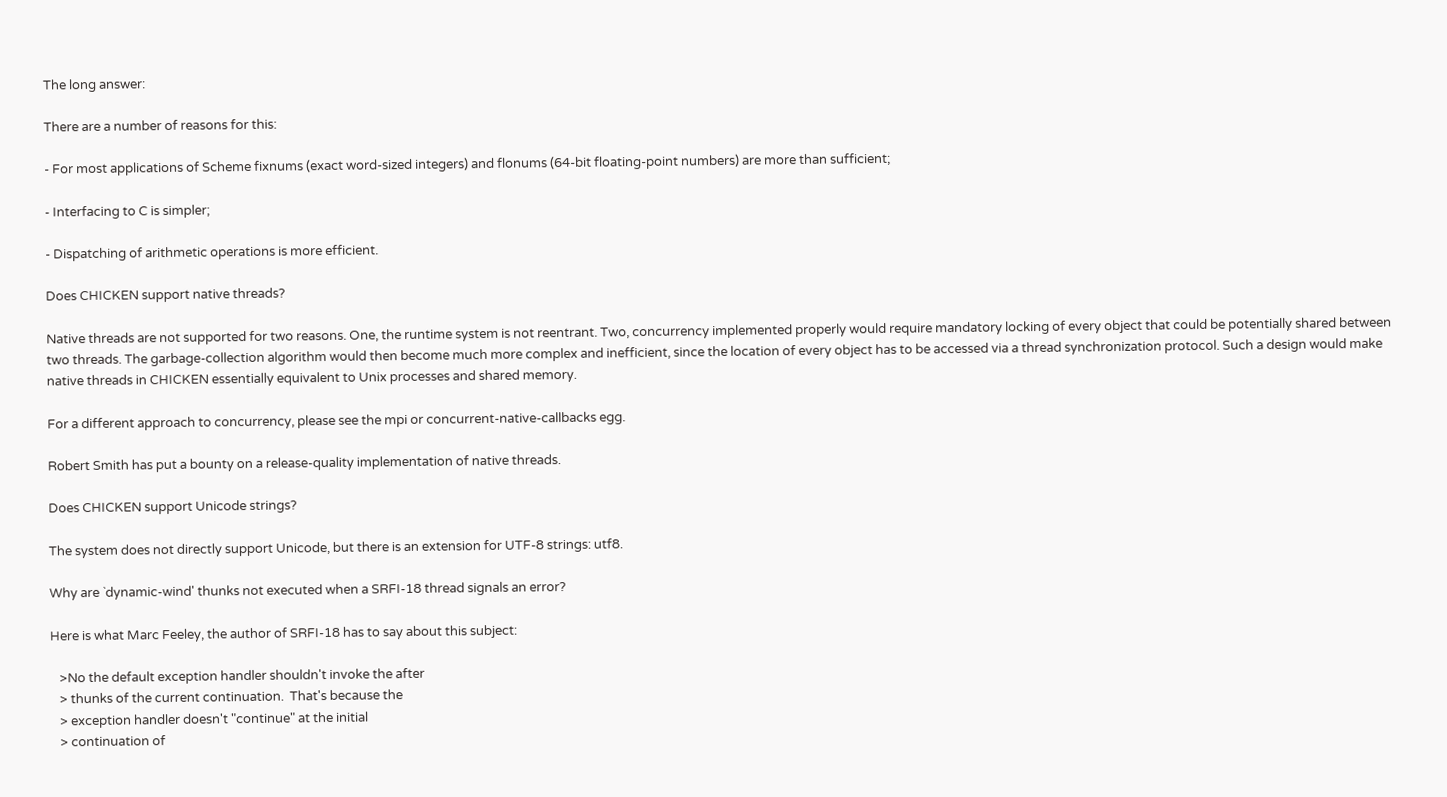The long answer:

There are a number of reasons for this:

- For most applications of Scheme fixnums (exact word-sized integers) and flonums (64-bit floating-point numbers) are more than sufficient;

- Interfacing to C is simpler;

- Dispatching of arithmetic operations is more efficient.

Does CHICKEN support native threads?

Native threads are not supported for two reasons. One, the runtime system is not reentrant. Two, concurrency implemented properly would require mandatory locking of every object that could be potentially shared between two threads. The garbage-collection algorithm would then become much more complex and inefficient, since the location of every object has to be accessed via a thread synchronization protocol. Such a design would make native threads in CHICKEN essentially equivalent to Unix processes and shared memory.

For a different approach to concurrency, please see the mpi or concurrent-native-callbacks egg.

Robert Smith has put a bounty on a release-quality implementation of native threads.

Does CHICKEN support Unicode strings?

The system does not directly support Unicode, but there is an extension for UTF-8 strings: utf8.

Why are `dynamic-wind' thunks not executed when a SRFI-18 thread signals an error?

Here is what Marc Feeley, the author of SRFI-18 has to say about this subject:

   >No the default exception handler shouldn't invoke the after
   > thunks of the current continuation.  That's because the
   > exception handler doesn't "continue" at the initial
   > continuation of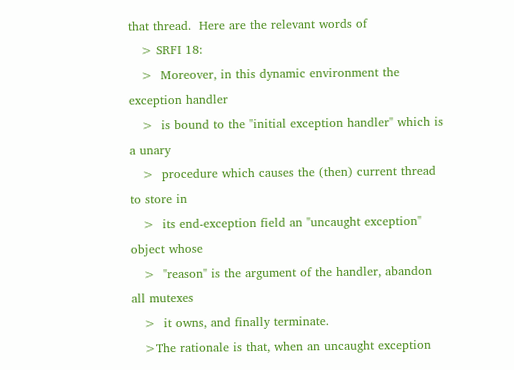that thread.  Here are the relevant words of
   > SRFI 18:
   >  Moreover, in this dynamic environment the exception handler
   >  is bound to the "initial exception handler" which is a unary
   >  procedure which causes the (then) current thread to store in
   >  its end-exception field an "uncaught exception" object whose
   >  "reason" is the argument of the handler, abandon all mutexes
   >  it owns, and finally terminate.
   >The rationale is that, when an uncaught exception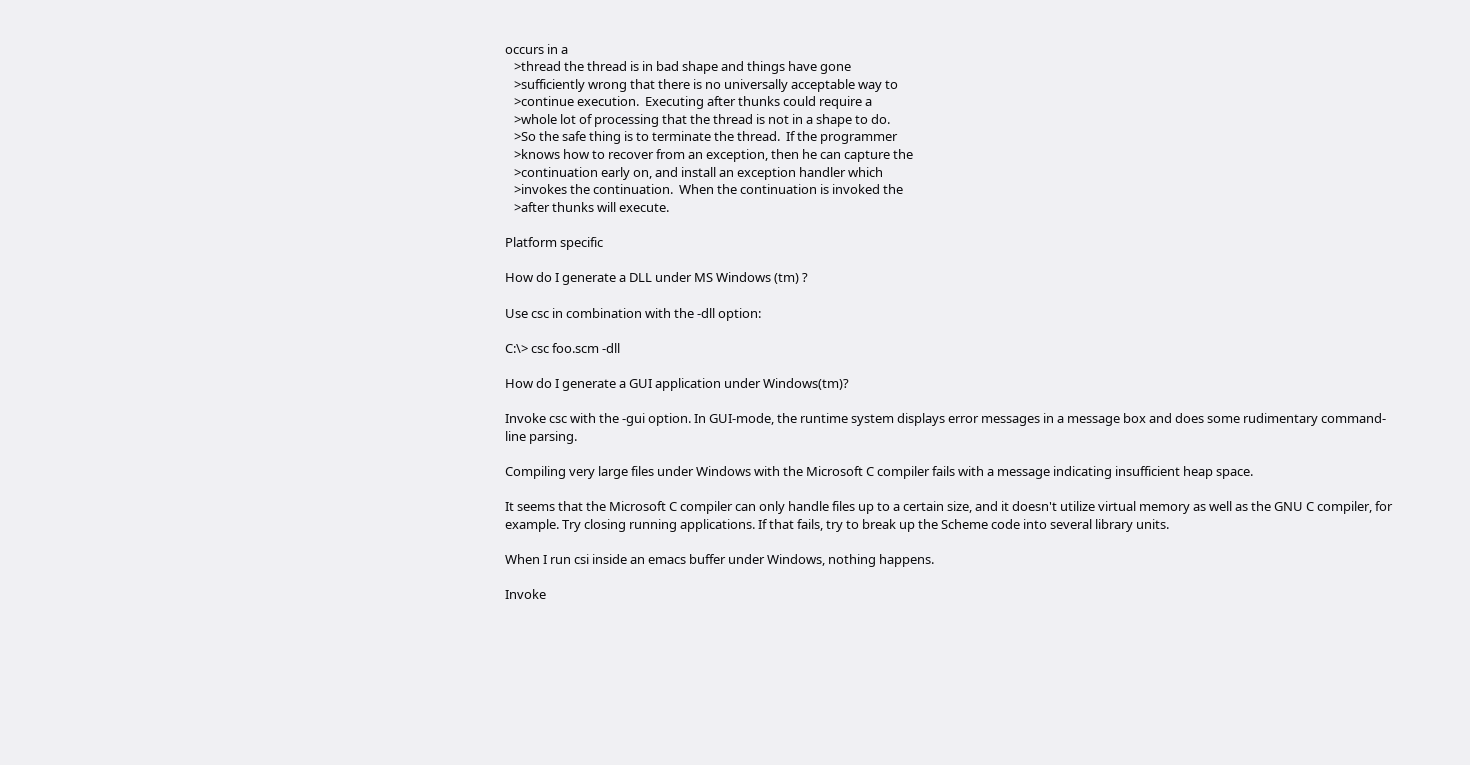occurs in a
   >thread the thread is in bad shape and things have gone
   >sufficiently wrong that there is no universally acceptable way to
   >continue execution.  Executing after thunks could require a
   >whole lot of processing that the thread is not in a shape to do.
   >So the safe thing is to terminate the thread.  If the programmer
   >knows how to recover from an exception, then he can capture the
   >continuation early on, and install an exception handler which
   >invokes the continuation.  When the continuation is invoked the
   >after thunks will execute.

Platform specific

How do I generate a DLL under MS Windows (tm) ?

Use csc in combination with the -dll option:

C:\> csc foo.scm -dll

How do I generate a GUI application under Windows(tm)?

Invoke csc with the -gui option. In GUI-mode, the runtime system displays error messages in a message box and does some rudimentary command-line parsing.

Compiling very large files under Windows with the Microsoft C compiler fails with a message indicating insufficient heap space.

It seems that the Microsoft C compiler can only handle files up to a certain size, and it doesn't utilize virtual memory as well as the GNU C compiler, for example. Try closing running applications. If that fails, try to break up the Scheme code into several library units.

When I run csi inside an emacs buffer under Windows, nothing happens.

Invoke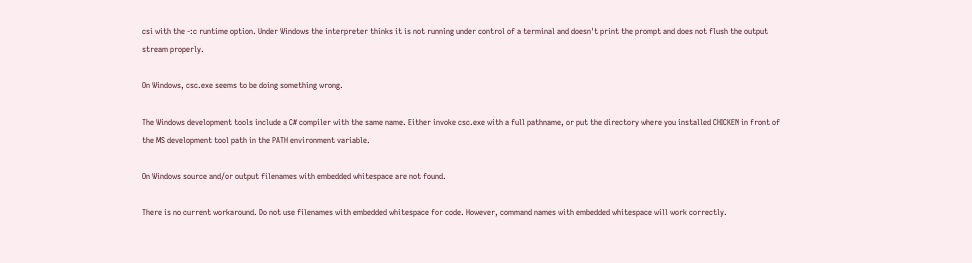csi with the -:c runtime option. Under Windows the interpreter thinks it is not running under control of a terminal and doesn't print the prompt and does not flush the output stream properly.

On Windows, csc.exe seems to be doing something wrong.

The Windows development tools include a C# compiler with the same name. Either invoke csc.exe with a full pathname, or put the directory where you installed CHICKEN in front of the MS development tool path in the PATH environment variable.

On Windows source and/or output filenames with embedded whitespace are not found.

There is no current workaround. Do not use filenames with embedded whitespace for code. However, command names with embedded whitespace will work correctly.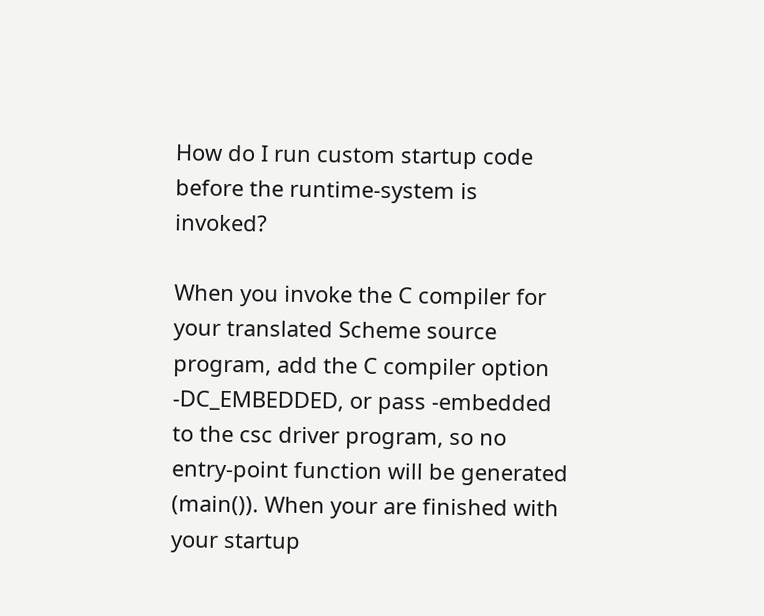How do I run custom startup code before the runtime-system is invoked?

When you invoke the C compiler for your translated Scheme source program, add the C compiler option -DC_EMBEDDED, or pass -embedded to the csc driver program, so no entry-point function will be generated (main()). When your are finished with your startup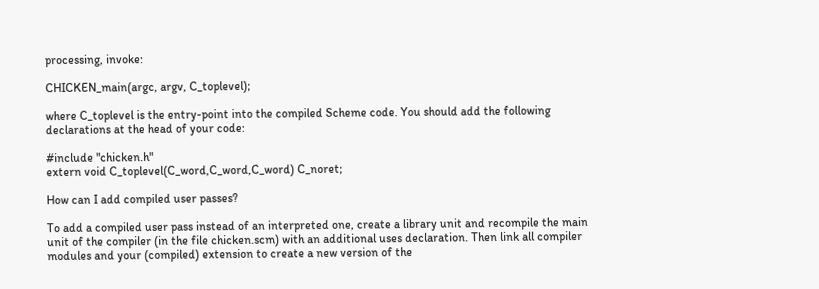processing, invoke:

CHICKEN_main(argc, argv, C_toplevel);

where C_toplevel is the entry-point into the compiled Scheme code. You should add the following declarations at the head of your code:

#include "chicken.h"
extern void C_toplevel(C_word,C_word,C_word) C_noret;

How can I add compiled user passes?

To add a compiled user pass instead of an interpreted one, create a library unit and recompile the main unit of the compiler (in the file chicken.scm) with an additional uses declaration. Then link all compiler modules and your (compiled) extension to create a new version of the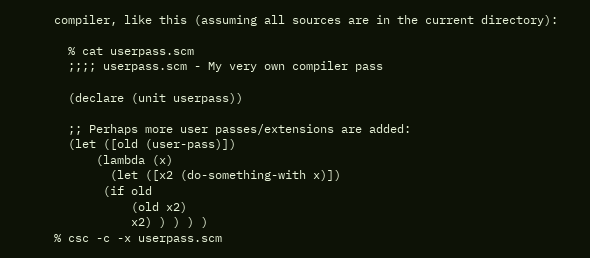compiler, like this (assuming all sources are in the current directory):

  % cat userpass.scm
  ;;;; userpass.scm - My very own compiler pass

  (declare (unit userpass))

  ;; Perhaps more user passes/extensions are added:
  (let ([old (user-pass)])
      (lambda (x)
        (let ([x2 (do-something-with x)])
       (if old
           (old x2)
           x2) ) ) ) )
% csc -c -x userpass.scm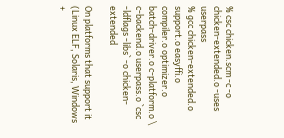% csc chicken.scm -c -o chicken-extended.o -uses userpass
% gcc chicken-extended.o support.o easyffi.o compiler.o optimizer.o batch-driver.o c-platform.o \
c-backend.o userpass.o `csc -ldflags -libs` -o chicken-extended

On platforms that support it (Linux ELF, Solaris, Windows +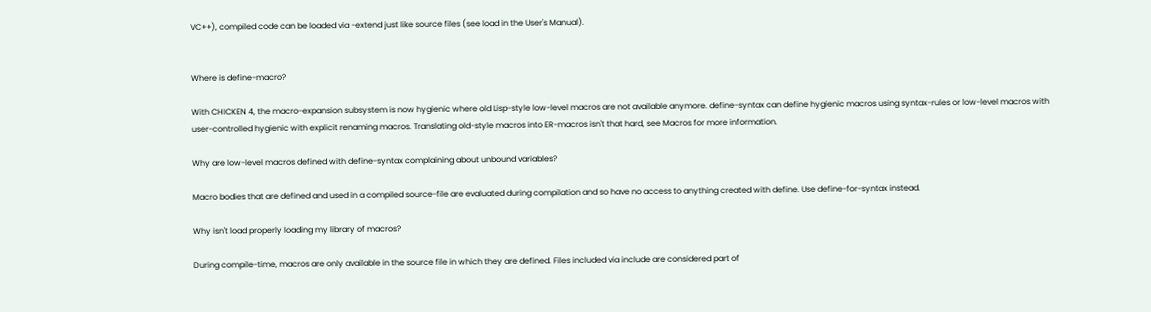VC++), compiled code can be loaded via -extend just like source files (see load in the User's Manual).


Where is define-macro?

With CHICKEN 4, the macro-expansion subsystem is now hygienic where old Lisp-style low-level macros are not available anymore. define-syntax can define hygienic macros using syntax-rules or low-level macros with user-controlled hygienic with explicit renaming macros. Translating old-style macros into ER-macros isn't that hard, see Macros for more information.

Why are low-level macros defined with define-syntax complaining about unbound variables?

Macro bodies that are defined and used in a compiled source-file are evaluated during compilation and so have no access to anything created with define. Use define-for-syntax instead.

Why isn't load properly loading my library of macros?

During compile-time, macros are only available in the source file in which they are defined. Files included via include are considered part of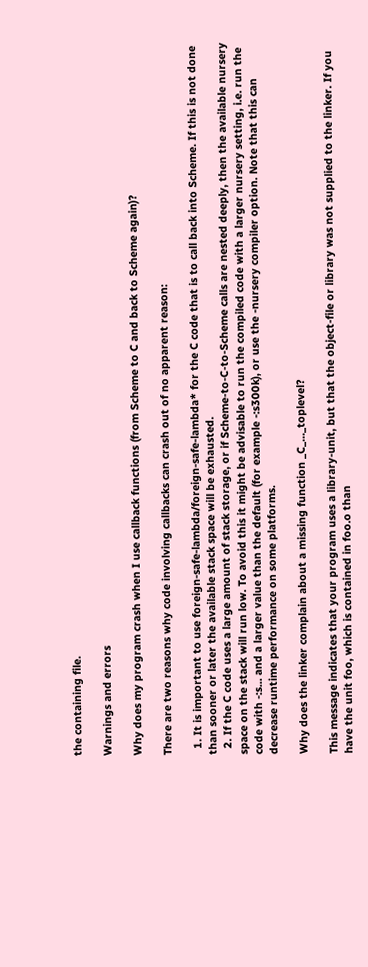the containing file.

Warnings and errors

Why does my program crash when I use callback functions (from Scheme to C and back to Scheme again)?

There are two reasons why code involving callbacks can crash out of no apparent reason:

  1. It is important to use foreign-safe-lambda/foreign-safe-lambda* for the C code that is to call back into Scheme. If this is not done than sooner or later the available stack space will be exhausted.
  2. If the C code uses a large amount of stack storage, or if Scheme-to-C-to-Scheme calls are nested deeply, then the available nursery space on the stack will run low. To avoid this it might be advisable to run the compiled code with a larger nursery setting, i.e. run the code with -:s... and a larger value than the default (for example -:s300k), or use the -nursery compiler option. Note that this can decrease runtime performance on some platforms.

Why does the linker complain about a missing function _C_..._toplevel?

This message indicates that your program uses a library-unit, but that the object-file or library was not supplied to the linker. If you have the unit foo, which is contained in foo.o than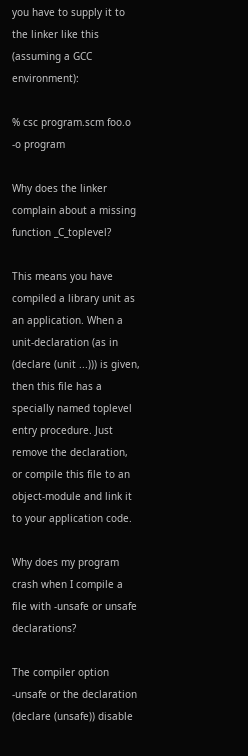you have to supply it to the linker like this (assuming a GCC environment):

% csc program.scm foo.o -o program

Why does the linker complain about a missing function _C_toplevel?

This means you have compiled a library unit as an application. When a unit-declaration (as in (declare (unit ...))) is given, then this file has a specially named toplevel entry procedure. Just remove the declaration, or compile this file to an object-module and link it to your application code.

Why does my program crash when I compile a file with -unsafe or unsafe declarations?

The compiler option -unsafe or the declaration (declare (unsafe)) disable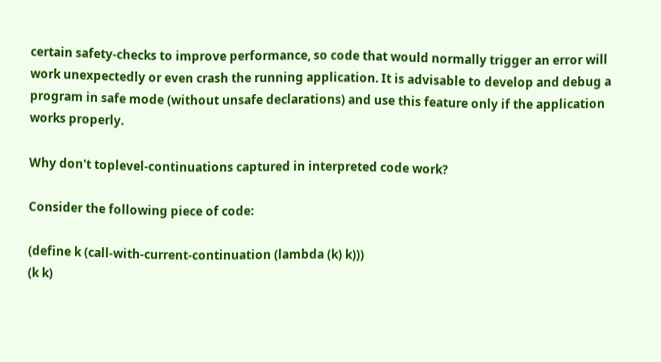certain safety-checks to improve performance, so code that would normally trigger an error will work unexpectedly or even crash the running application. It is advisable to develop and debug a program in safe mode (without unsafe declarations) and use this feature only if the application works properly.

Why don't toplevel-continuations captured in interpreted code work?

Consider the following piece of code:

(define k (call-with-current-continuation (lambda (k) k)))
(k k)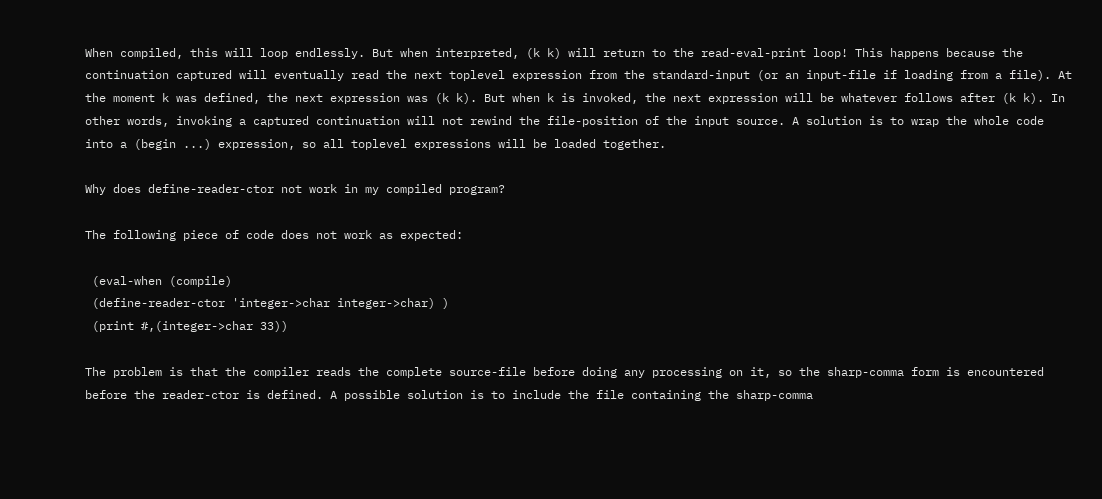When compiled, this will loop endlessly. But when interpreted, (k k) will return to the read-eval-print loop! This happens because the continuation captured will eventually read the next toplevel expression from the standard-input (or an input-file if loading from a file). At the moment k was defined, the next expression was (k k). But when k is invoked, the next expression will be whatever follows after (k k). In other words, invoking a captured continuation will not rewind the file-position of the input source. A solution is to wrap the whole code into a (begin ...) expression, so all toplevel expressions will be loaded together.

Why does define-reader-ctor not work in my compiled program?

The following piece of code does not work as expected:

 (eval-when (compile)
 (define-reader-ctor 'integer->char integer->char) )
 (print #,(integer->char 33))

The problem is that the compiler reads the complete source-file before doing any processing on it, so the sharp-comma form is encountered before the reader-ctor is defined. A possible solution is to include the file containing the sharp-comma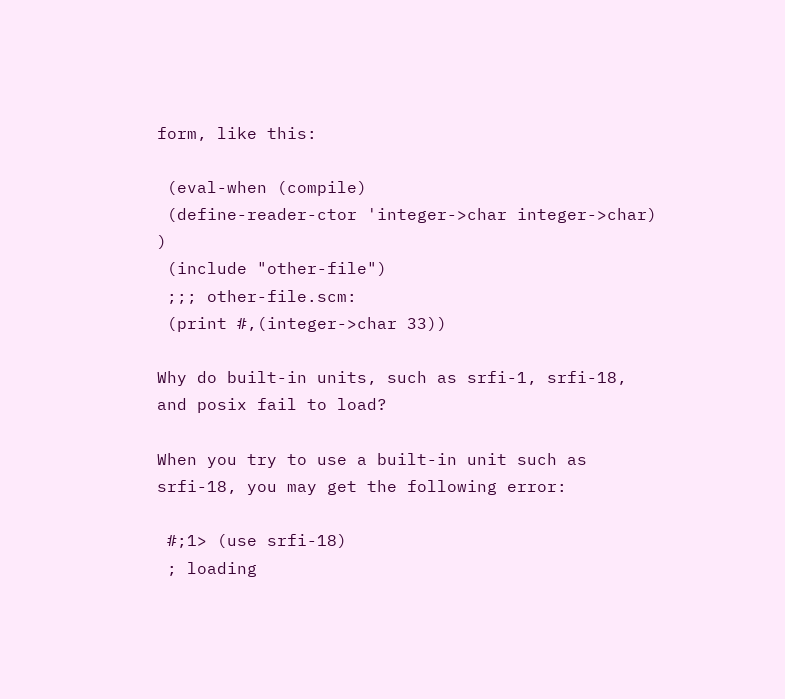form, like this:

 (eval-when (compile)
 (define-reader-ctor 'integer->char integer->char) )
 (include "other-file")
 ;;; other-file.scm:
 (print #,(integer->char 33))

Why do built-in units, such as srfi-1, srfi-18, and posix fail to load?

When you try to use a built-in unit such as srfi-18, you may get the following error:

 #;1> (use srfi-18)
 ; loading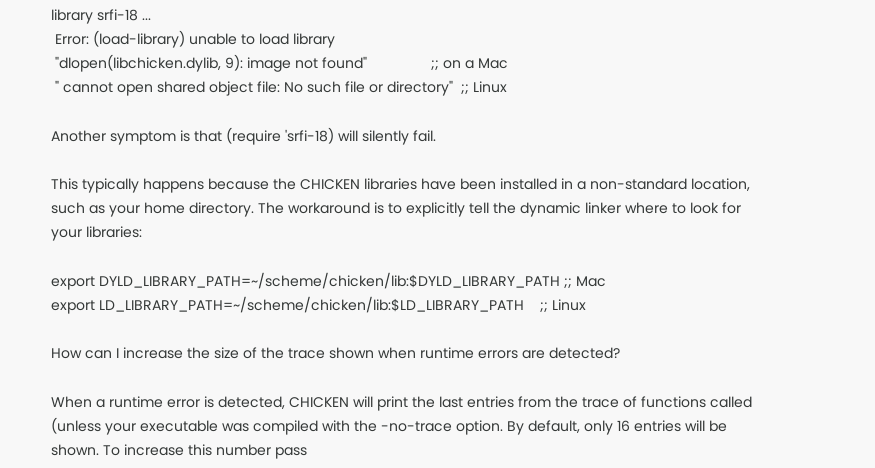library srfi-18 ...
 Error: (load-library) unable to load library
 "dlopen(libchicken.dylib, 9): image not found"                ;; on a Mac
 " cannot open shared object file: No such file or directory"  ;; Linux

Another symptom is that (require 'srfi-18) will silently fail.

This typically happens because the CHICKEN libraries have been installed in a non-standard location, such as your home directory. The workaround is to explicitly tell the dynamic linker where to look for your libraries:

export DYLD_LIBRARY_PATH=~/scheme/chicken/lib:$DYLD_LIBRARY_PATH ;; Mac
export LD_LIBRARY_PATH=~/scheme/chicken/lib:$LD_LIBRARY_PATH    ;; Linux

How can I increase the size of the trace shown when runtime errors are detected?

When a runtime error is detected, CHICKEN will print the last entries from the trace of functions called (unless your executable was compiled with the -no-trace option. By default, only 16 entries will be shown. To increase this number pass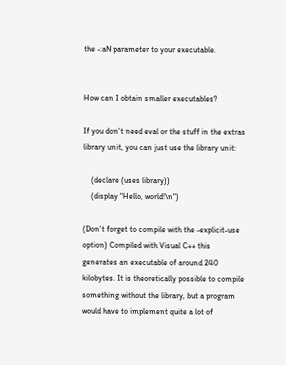the -:aN parameter to your executable.


How can I obtain smaller executables?

If you don't need eval or the stuff in the extras library unit, you can just use the library unit:

    (declare (uses library))
    (display "Hello, world!\n")

(Don't forget to compile with the -explicit-use option) Compiled with Visual C++ this generates an executable of around 240 kilobytes. It is theoretically possible to compile something without the library, but a program would have to implement quite a lot of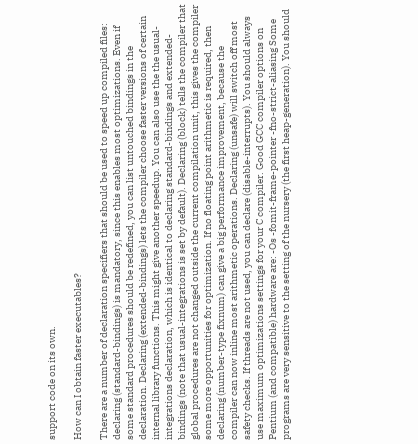support code on its own.

How can I obtain faster executables?

There are a number of declaration specifiers that should be used to speed up compiled files: declaring (standard-bindings) is mandatory, since this enables most optimizations. Even if some standard procedures should be redefined, you can list untouched bindings in the declaration. Declaring (extended-bindings) lets the compiler choose faster versions of certain internal library functions. This might give another speedup. You can also use the the usual-integrations declaration, which is identical to declaring standard-bindings and extended-bindings (note that usual-integrations is set by default). Declaring (block) tells the compiler that global procedures are not changed outside the current compilation unit, this gives the compiler some more opportunities for optimization. If no floating point arithmetic is required, then declaring (number-type fixnum) can give a big performance improvement, because the compiler can now inline most arithmetic operations. Declaring (unsafe) will switch off most safety checks. If threads are not used, you can declare (disable-interrupts). You should always use maximum optimizations settings for your C compiler. Good GCC compiler options on Pentium (and compatible) hardware are: -Os -fomit-frame-pointer -fno-strict-aliasing Some programs are very sensitive to the setting of the nursery (the first heap-generation). You should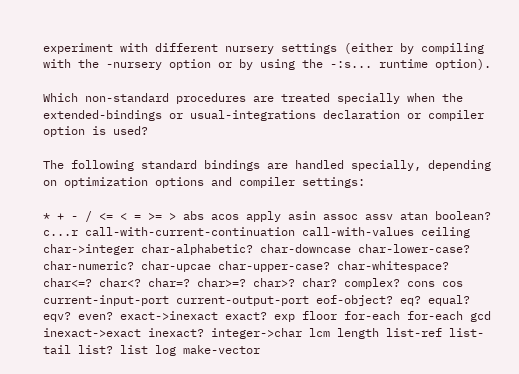experiment with different nursery settings (either by compiling with the -nursery option or by using the -:s... runtime option).

Which non-standard procedures are treated specially when the extended-bindings or usual-integrations declaration or compiler option is used?

The following standard bindings are handled specially, depending on optimization options and compiler settings:

* + - / <= < = >= > abs acos apply asin assoc assv atan boolean? c...r call-with-current-continuation call-with-values ceiling char->integer char-alphabetic? char-downcase char-lower-case? char-numeric? char-upcae char-upper-case? char-whitespace? char<=? char<? char=? char>=? char>? char? complex? cons cos current-input-port current-output-port eof-object? eq? equal? eqv? even? exact->inexact exact? exp floor for-each for-each gcd inexact->exact inexact? integer->char lcm length list-ref list-tail list? list log make-vector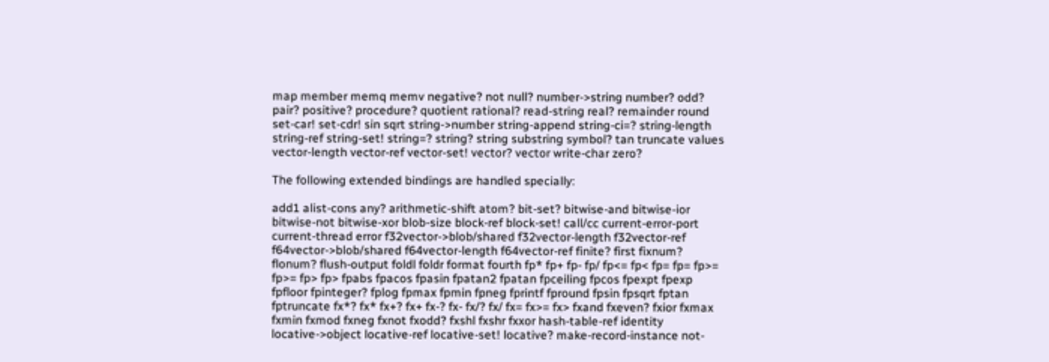map member memq memv negative? not null? number->string number? odd? pair? positive? procedure? quotient rational? read-string real? remainder round set-car! set-cdr! sin sqrt string->number string-append string-ci=? string-length string-ref string-set! string=? string? string substring symbol? tan truncate values vector-length vector-ref vector-set! vector? vector write-char zero?

The following extended bindings are handled specially:

add1 alist-cons any? arithmetic-shift atom? bit-set? bitwise-and bitwise-ior bitwise-not bitwise-xor blob-size block-ref block-set! call/cc current-error-port current-thread error f32vector->blob/shared f32vector-length f32vector-ref f64vector->blob/shared f64vector-length f64vector-ref finite? first fixnum? flonum? flush-output foldl foldr format fourth fp* fp+ fp- fp/ fp<= fp< fp= fp= fp>= fp>= fp> fp> fpabs fpacos fpasin fpatan2 fpatan fpceiling fpcos fpexpt fpexp fpfloor fpinteger? fplog fpmax fpmin fpneg fprintf fpround fpsin fpsqrt fptan fptruncate fx*? fx* fx+? fx+ fx-? fx- fx/? fx/ fx= fx>= fx> fxand fxeven? fxior fxmax fxmin fxmod fxneg fxnot fxodd? fxshl fxshr fxxor hash-table-ref identity locative->object locative-ref locative-set! locative? make-record-instance not-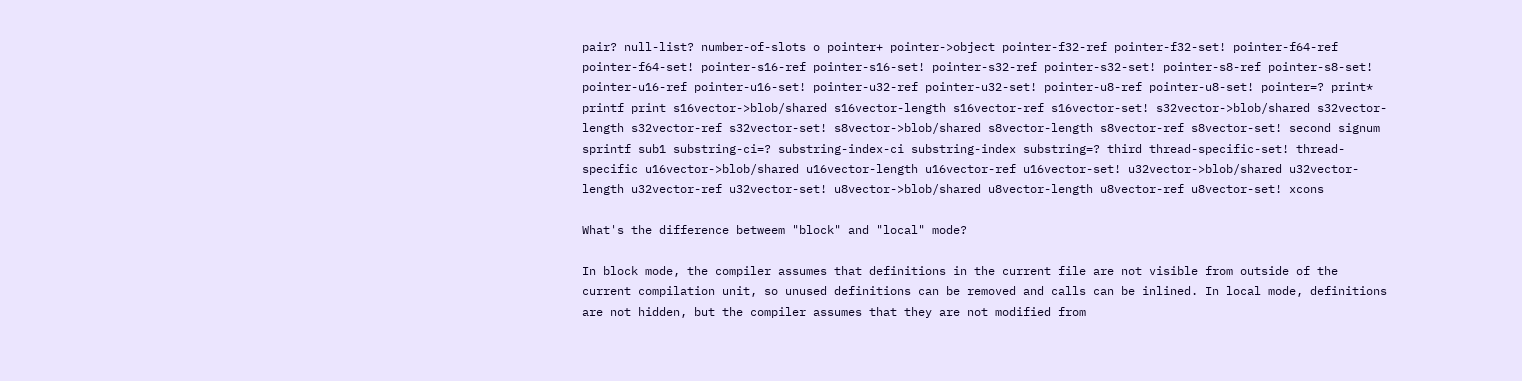pair? null-list? number-of-slots o pointer+ pointer->object pointer-f32-ref pointer-f32-set! pointer-f64-ref pointer-f64-set! pointer-s16-ref pointer-s16-set! pointer-s32-ref pointer-s32-set! pointer-s8-ref pointer-s8-set! pointer-u16-ref pointer-u16-set! pointer-u32-ref pointer-u32-set! pointer-u8-ref pointer-u8-set! pointer=? print* printf print s16vector->blob/shared s16vector-length s16vector-ref s16vector-set! s32vector->blob/shared s32vector-length s32vector-ref s32vector-set! s8vector->blob/shared s8vector-length s8vector-ref s8vector-set! second signum sprintf sub1 substring-ci=? substring-index-ci substring-index substring=? third thread-specific-set! thread-specific u16vector->blob/shared u16vector-length u16vector-ref u16vector-set! u32vector->blob/shared u32vector-length u32vector-ref u32vector-set! u8vector->blob/shared u8vector-length u8vector-ref u8vector-set! xcons

What's the difference betweem "block" and "local" mode?

In block mode, the compiler assumes that definitions in the current file are not visible from outside of the current compilation unit, so unused definitions can be removed and calls can be inlined. In local mode, definitions are not hidden, but the compiler assumes that they are not modified from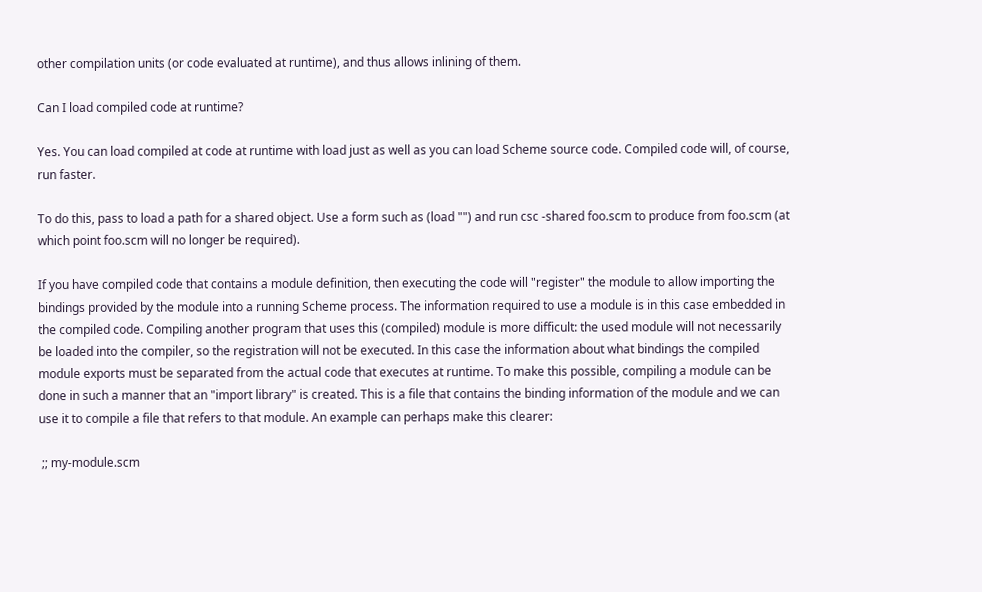other compilation units (or code evaluated at runtime), and thus allows inlining of them.

Can I load compiled code at runtime?

Yes. You can load compiled at code at runtime with load just as well as you can load Scheme source code. Compiled code will, of course, run faster.

To do this, pass to load a path for a shared object. Use a form such as (load "") and run csc -shared foo.scm to produce from foo.scm (at which point foo.scm will no longer be required).

If you have compiled code that contains a module definition, then executing the code will "register" the module to allow importing the bindings provided by the module into a running Scheme process. The information required to use a module is in this case embedded in the compiled code. Compiling another program that uses this (compiled) module is more difficult: the used module will not necessarily be loaded into the compiler, so the registration will not be executed. In this case the information about what bindings the compiled module exports must be separated from the actual code that executes at runtime. To make this possible, compiling a module can be done in such a manner that an "import library" is created. This is a file that contains the binding information of the module and we can use it to compile a file that refers to that module. An example can perhaps make this clearer:

 ;; my-module.scm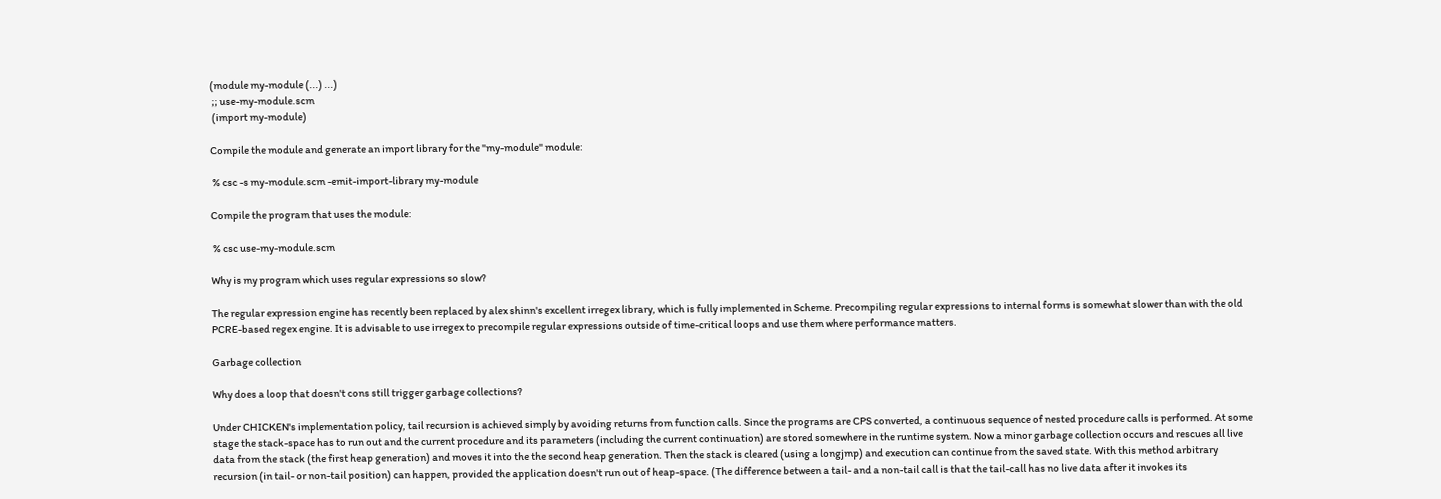(module my-module (...) ...)
 ;; use-my-module.scm
 (import my-module)

Compile the module and generate an import library for the "my-module" module:

 % csc -s my-module.scm -emit-import-library my-module

Compile the program that uses the module:

 % csc use-my-module.scm

Why is my program which uses regular expressions so slow?

The regular expression engine has recently been replaced by alex shinn's excellent irregex library, which is fully implemented in Scheme. Precompiling regular expressions to internal forms is somewhat slower than with the old PCRE-based regex engine. It is advisable to use irregex to precompile regular expressions outside of time-critical loops and use them where performance matters.

Garbage collection

Why does a loop that doesn't cons still trigger garbage collections?

Under CHICKEN's implementation policy, tail recursion is achieved simply by avoiding returns from function calls. Since the programs are CPS converted, a continuous sequence of nested procedure calls is performed. At some stage the stack-space has to run out and the current procedure and its parameters (including the current continuation) are stored somewhere in the runtime system. Now a minor garbage collection occurs and rescues all live data from the stack (the first heap generation) and moves it into the the second heap generation. Then the stack is cleared (using a longjmp) and execution can continue from the saved state. With this method arbitrary recursion (in tail- or non-tail position) can happen, provided the application doesn't run out of heap-space. (The difference between a tail- and a non-tail call is that the tail-call has no live data after it invokes its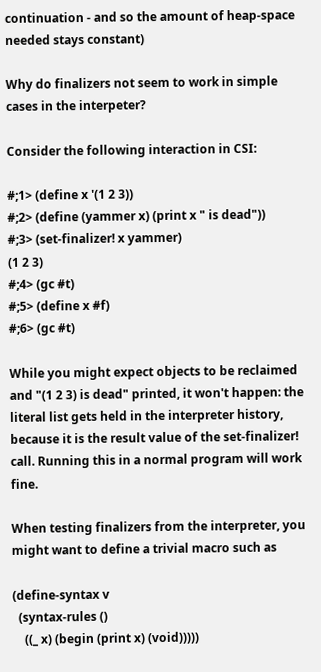continuation - and so the amount of heap-space needed stays constant)

Why do finalizers not seem to work in simple cases in the interpeter?

Consider the following interaction in CSI:

#;1> (define x '(1 2 3))
#;2> (define (yammer x) (print x " is dead"))
#;3> (set-finalizer! x yammer)
(1 2 3)
#;4> (gc #t)
#;5> (define x #f)
#;6> (gc #t)

While you might expect objects to be reclaimed and "(1 2 3) is dead" printed, it won't happen: the literal list gets held in the interpreter history, because it is the result value of the set-finalizer! call. Running this in a normal program will work fine.

When testing finalizers from the interpreter, you might want to define a trivial macro such as

(define-syntax v
  (syntax-rules ()
    ((_ x) (begin (print x) (void)))))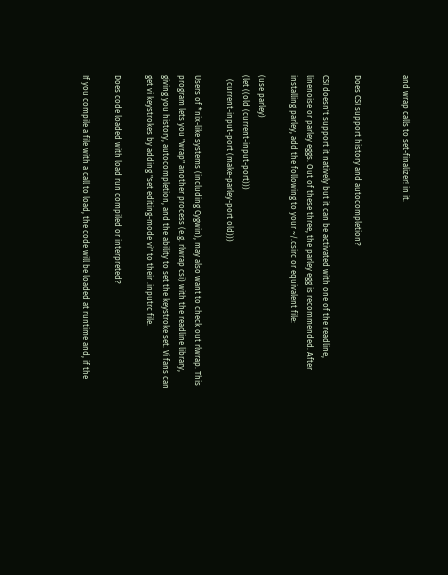and wrap calls to set-finalizer! in it.


Does CSI support history and autocompletion?

CSI doesn't support it natively but it can be activated with one of the readline, linenoise or parley eggs. Out of these three, the parley egg is recommended. After installing parley, add the following to your ~/.csirc or equivalent file:

(use parley)
(let ((old (current-input-port)))
  (current-input-port (make-parley-port old)))

Users of *nix-like systems (including Cygwin), may also want to check out rlwrap. This program lets you "wrap" another process (e.g. rlwrap csi) with the readline library, giving you history, autocompletion, and the ability to set the keystroke set. Vi fans can get vi keystrokes by adding "set editing-mode vi" to their .inputrc file.

Does code loaded with load run compiled or interpreted?

If you compile a file with a call to load, the code will be loaded at runtime and, if the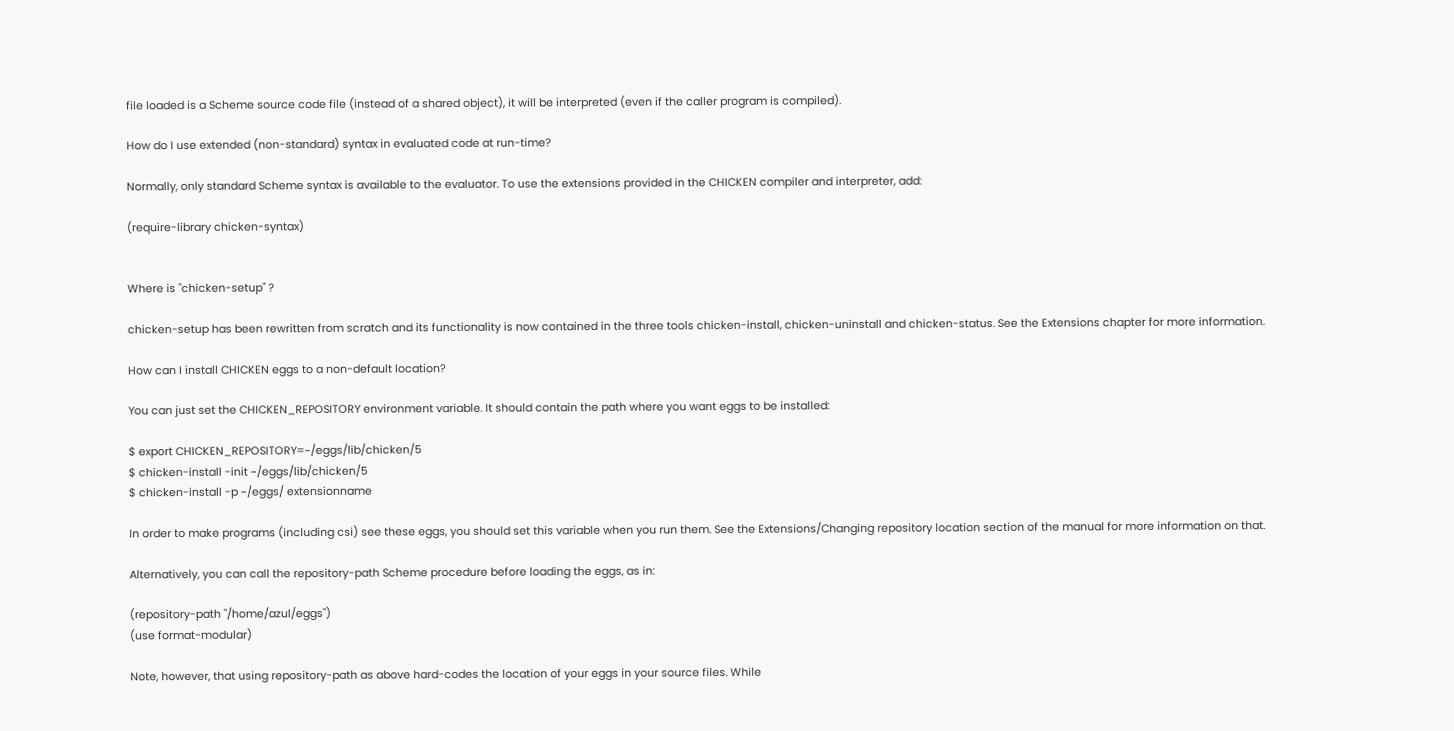file loaded is a Scheme source code file (instead of a shared object), it will be interpreted (even if the caller program is compiled).

How do I use extended (non-standard) syntax in evaluated code at run-time?

Normally, only standard Scheme syntax is available to the evaluator. To use the extensions provided in the CHICKEN compiler and interpreter, add:

(require-library chicken-syntax)


Where is "chicken-setup" ?

chicken-setup has been rewritten from scratch and its functionality is now contained in the three tools chicken-install, chicken-uninstall and chicken-status. See the Extensions chapter for more information.

How can I install CHICKEN eggs to a non-default location?

You can just set the CHICKEN_REPOSITORY environment variable. It should contain the path where you want eggs to be installed:

$ export CHICKEN_REPOSITORY=~/eggs/lib/chicken/5
$ chicken-install -init ~/eggs/lib/chicken/5
$ chicken-install -p ~/eggs/ extensionname

In order to make programs (including csi) see these eggs, you should set this variable when you run them. See the Extensions/Changing repository location section of the manual for more information on that.

Alternatively, you can call the repository-path Scheme procedure before loading the eggs, as in:

(repository-path "/home/azul/eggs")
(use format-modular)

Note, however, that using repository-path as above hard-codes the location of your eggs in your source files. While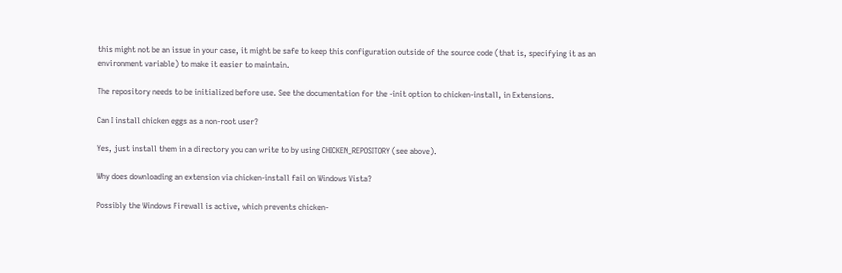this might not be an issue in your case, it might be safe to keep this configuration outside of the source code (that is, specifying it as an environment variable) to make it easier to maintain.

The repository needs to be initialized before use. See the documentation for the -init option to chicken-install, in Extensions.

Can I install chicken eggs as a non-root user?

Yes, just install them in a directory you can write to by using CHICKEN_REPOSITORY (see above).

Why does downloading an extension via chicken-install fail on Windows Vista?

Possibly the Windows Firewall is active, which prevents chicken-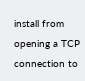install from opening a TCP connection to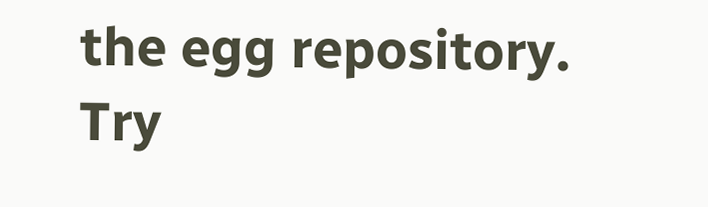the egg repository. Try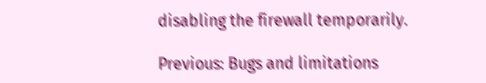disabling the firewall temporarily.

Previous: Bugs and limitations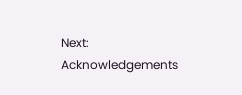Next: Acknowledgements